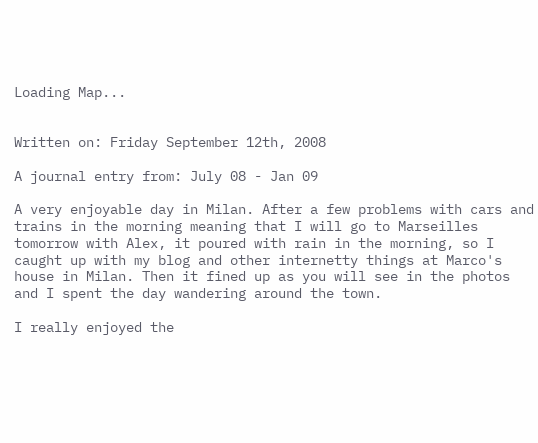Loading Map...


Written on: Friday September 12th, 2008

A journal entry from: July 08 - Jan 09

A very enjoyable day in Milan. After a few problems with cars and trains in the morning meaning that I will go to Marseilles tomorrow with Alex, it poured with rain in the morning, so I caught up with my blog and other internetty things at Marco's house in Milan. Then it fined up as you will see in the photos and I spent the day wandering around the town.

I really enjoyed the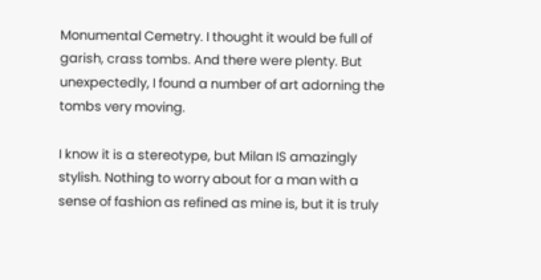Monumental Cemetry. I thought it would be full of garish, crass tombs. And there were plenty. But unexpectedly, I found a number of art adorning the tombs very moving.

I know it is a stereotype, but Milan IS amazingly stylish. Nothing to worry about for a man with a sense of fashion as refined as mine is, but it is truly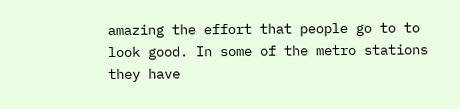amazing the effort that people go to to look good. In some of the metro stations they have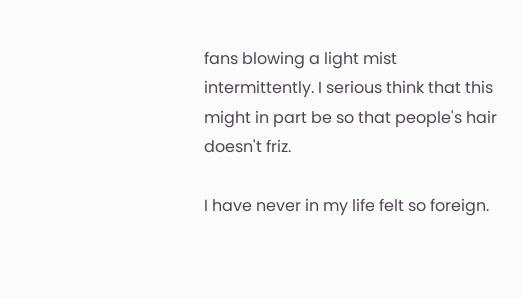fans blowing a light mist intermittently. I serious think that this might in part be so that people's hair doesn't friz.

I have never in my life felt so foreign.